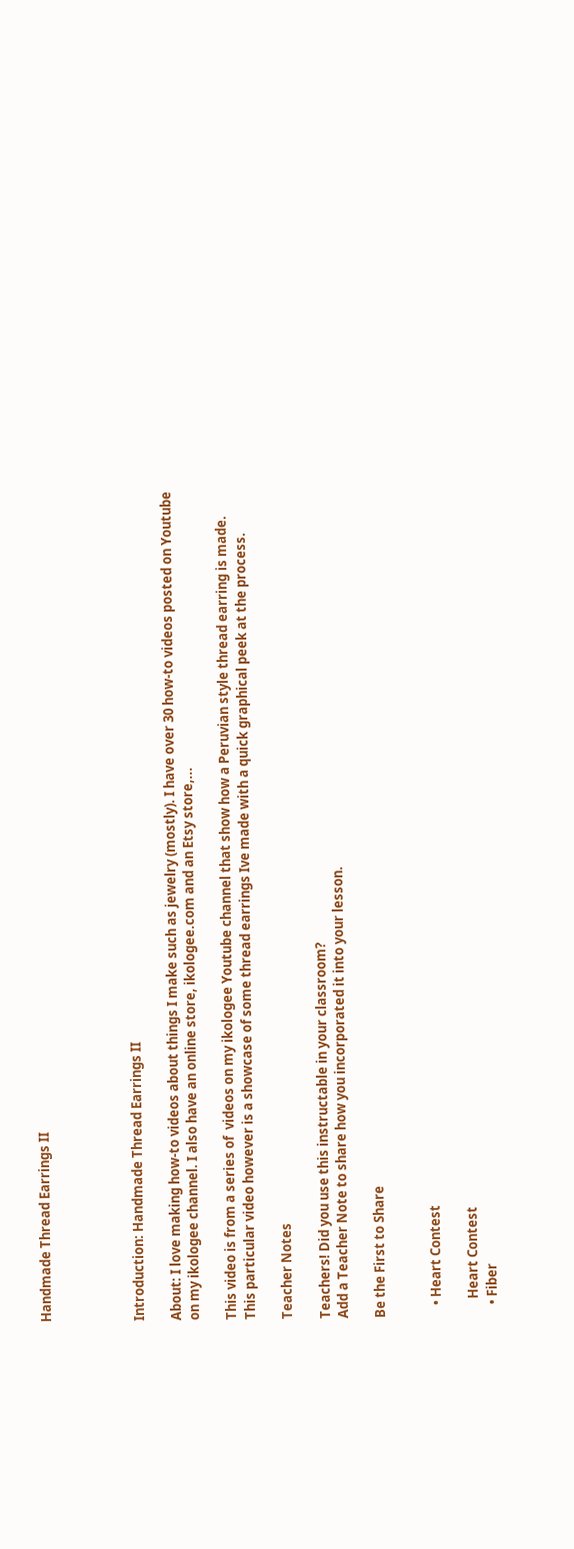Handmade Thread Earrings II




Introduction: Handmade Thread Earrings II

About: I love making how-to videos about things I make such as jewelry (mostly). I have over 30 how-to videos posted on Youtube on my ikologee channel. I also have an online store, ikologee.com and an Etsy store,...

This video is from a series of  videos on my ikologee Youtube channel that show how a Peruvian style thread earring is made.  This particular video however is a showcase of some thread earrings Ive made with a quick graphical peek at the process.

Teacher Notes

Teachers! Did you use this instructable in your classroom?
Add a Teacher Note to share how you incorporated it into your lesson.

Be the First to Share


    • Heart Contest

      Heart Contest
    • Fiber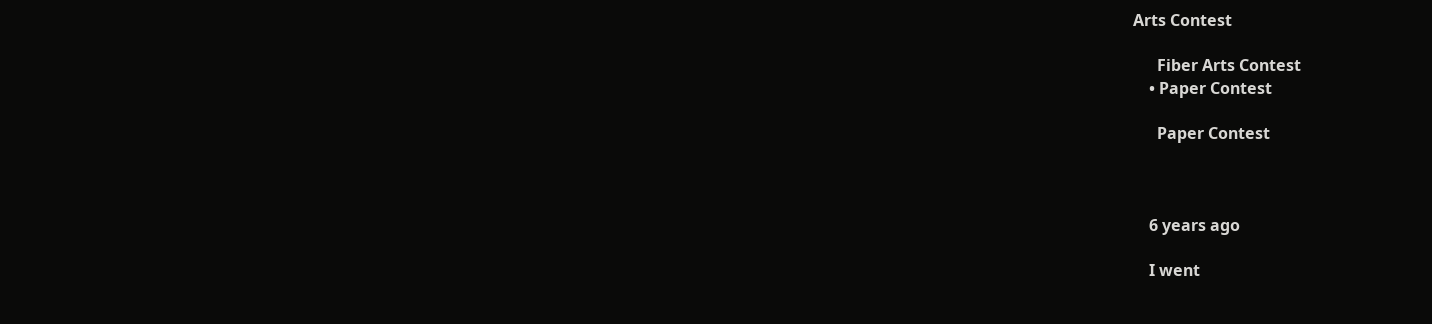Arts Contest

      Fiber Arts Contest
    • Paper Contest

      Paper Contest



    6 years ago

    I went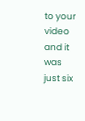to your video and it was just six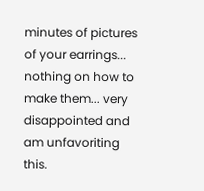minutes of pictures of your earrings... nothing on how to make them... very disappointed and am unfavoriting this.